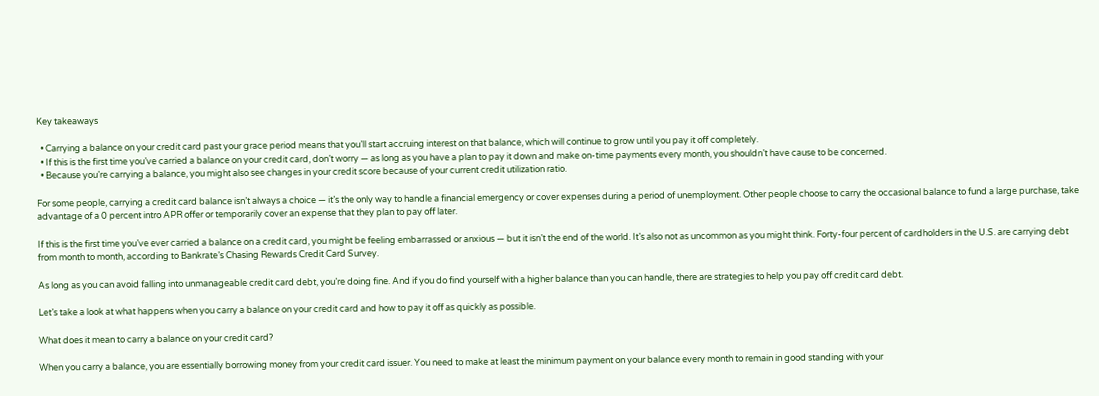Key takeaways

  • Carrying a balance on your credit card past your grace period means that you’ll start accruing interest on that balance, which will continue to grow until you pay it off completely.
  • If this is the first time you’ve carried a balance on your credit card, don’t worry — as long as you have a plan to pay it down and make on-time payments every month, you shouldn’t have cause to be concerned.
  • Because you’re carrying a balance, you might also see changes in your credit score because of your current credit utilization ratio.

For some people, carrying a credit card balance isn’t always a choice — it’s the only way to handle a financial emergency or cover expenses during a period of unemployment. Other people choose to carry the occasional balance to fund a large purchase, take advantage of a 0 percent intro APR offer or temporarily cover an expense that they plan to pay off later.

If this is the first time you’ve ever carried a balance on a credit card, you might be feeling embarrassed or anxious — but it isn’t the end of the world. It’s also not as uncommon as you might think. Forty-four percent of cardholders in the U.S. are carrying debt from month to month, according to Bankrate’s Chasing Rewards Credit Card Survey.

As long as you can avoid falling into unmanageable credit card debt, you’re doing fine. And if you do find yourself with a higher balance than you can handle, there are strategies to help you pay off credit card debt.

Let’s take a look at what happens when you carry a balance on your credit card and how to pay it off as quickly as possible.

What does it mean to carry a balance on your credit card?

When you carry a balance, you are essentially borrowing money from your credit card issuer. You need to make at least the minimum payment on your balance every month to remain in good standing with your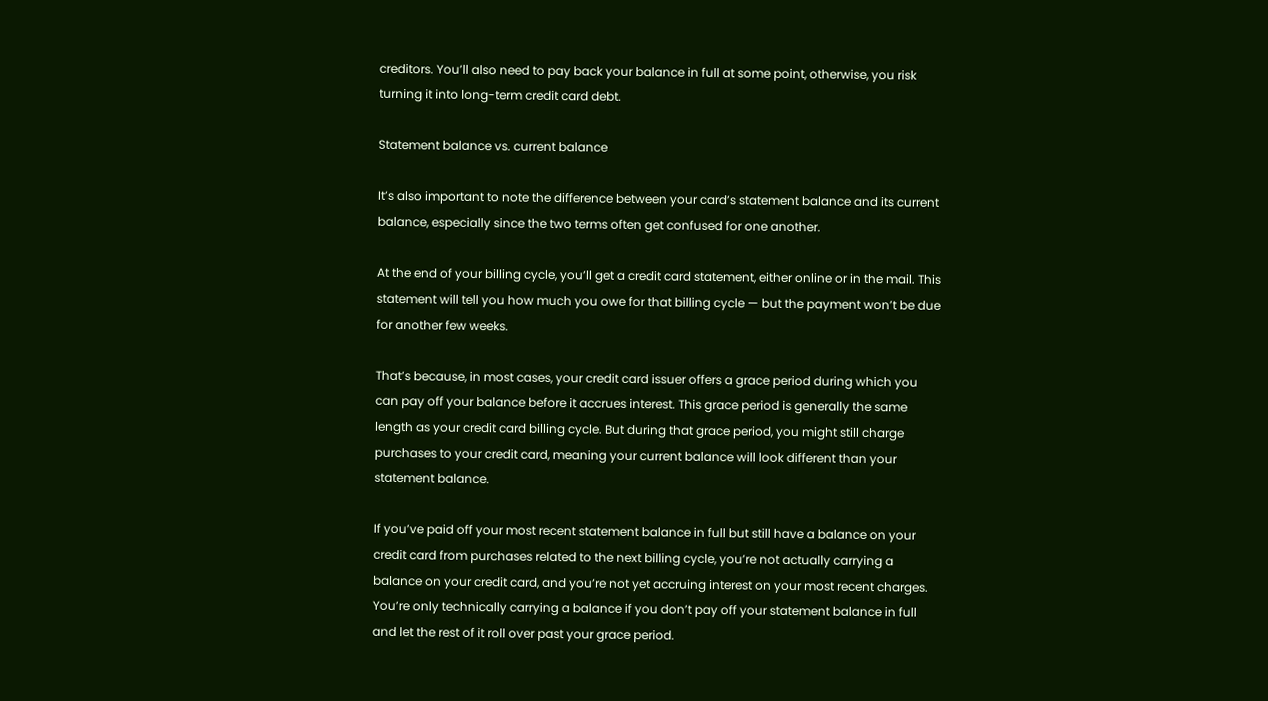creditors. You’ll also need to pay back your balance in full at some point, otherwise, you risk turning it into long-term credit card debt.

Statement balance vs. current balance

It’s also important to note the difference between your card’s statement balance and its current balance, especially since the two terms often get confused for one another.

At the end of your billing cycle, you’ll get a credit card statement, either online or in the mail. This statement will tell you how much you owe for that billing cycle — but the payment won’t be due for another few weeks.

That’s because, in most cases, your credit card issuer offers a grace period during which you can pay off your balance before it accrues interest. This grace period is generally the same length as your credit card billing cycle. But during that grace period, you might still charge purchases to your credit card, meaning your current balance will look different than your statement balance.

If you’ve paid off your most recent statement balance in full but still have a balance on your credit card from purchases related to the next billing cycle, you’re not actually carrying a balance on your credit card, and you’re not yet accruing interest on your most recent charges. You’re only technically carrying a balance if you don’t pay off your statement balance in full and let the rest of it roll over past your grace period.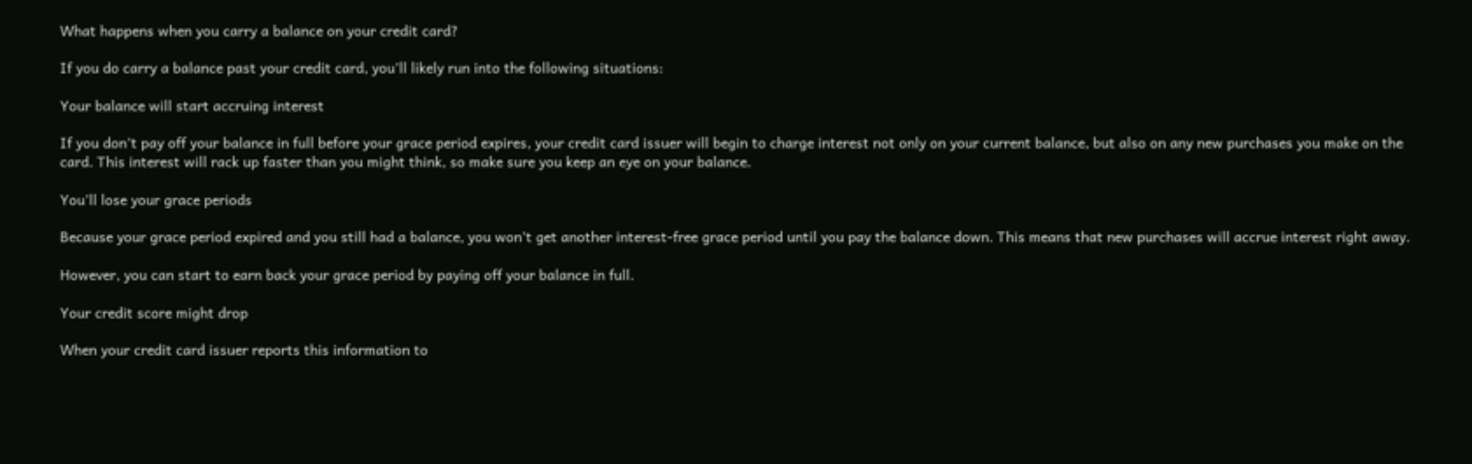What happens when you carry a balance on your credit card?

If you do carry a balance past your credit card, you’ll likely run into the following situations:

Your balance will start accruing interest

If you don’t pay off your balance in full before your grace period expires, your credit card issuer will begin to charge interest not only on your current balance, but also on any new purchases you make on the card. This interest will rack up faster than you might think, so make sure you keep an eye on your balance.

You’ll lose your grace periods

Because your grace period expired and you still had a balance, you won’t get another interest-free grace period until you pay the balance down. This means that new purchases will accrue interest right away.

However, you can start to earn back your grace period by paying off your balance in full.

Your credit score might drop

When your credit card issuer reports this information to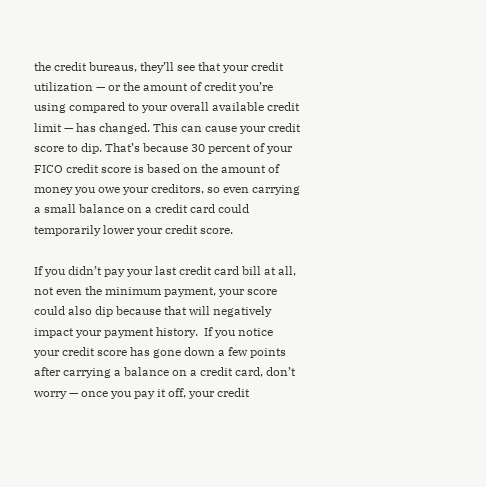the credit bureaus, they’ll see that your credit utilization — or the amount of credit you’re using compared to your overall available credit limit — has changed. This can cause your credit score to dip. That’s because 30 percent of your FICO credit score is based on the amount of money you owe your creditors, so even carrying a small balance on a credit card could temporarily lower your credit score.

If you didn’t pay your last credit card bill at all, not even the minimum payment, your score could also dip because that will negatively impact your payment history.  If you notice your credit score has gone down a few points after carrying a balance on a credit card, don’t worry — once you pay it off, your credit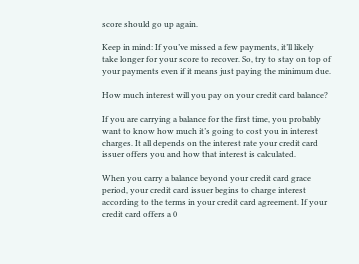score should go up again.

Keep in mind: If you’ve missed a few payments, it’ll likely take longer for your score to recover. So, try to stay on top of your payments even if it means just paying the minimum due.

How much interest will you pay on your credit card balance?

If you are carrying a balance for the first time, you probably want to know how much it’s going to cost you in interest charges. It all depends on the interest rate your credit card issuer offers you and how that interest is calculated.

When you carry a balance beyond your credit card grace period, your credit card issuer begins to charge interest according to the terms in your credit card agreement. If your credit card offers a 0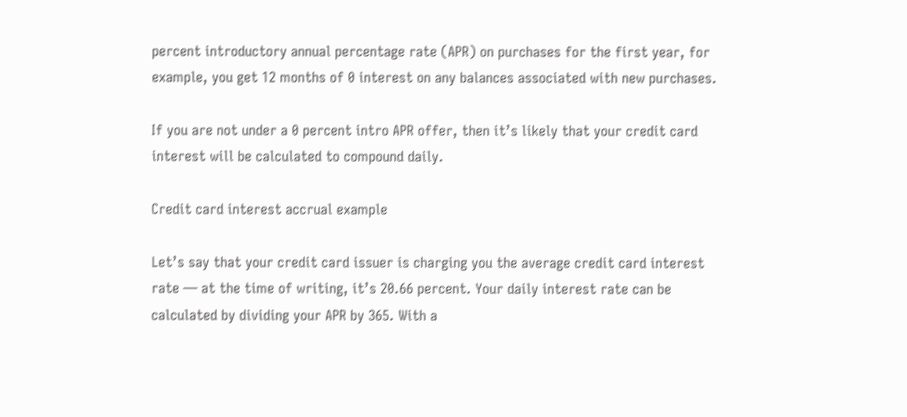percent introductory annual percentage rate (APR) on purchases for the first year, for example, you get 12 months of 0 interest on any balances associated with new purchases.

If you are not under a 0 percent intro APR offer, then it’s likely that your credit card interest will be calculated to compound daily.

Credit card interest accrual example

Let’s say that your credit card issuer is charging you the average credit card interest rate — at the time of writing, it’s 20.66 percent. Your daily interest rate can be calculated by dividing your APR by 365. With a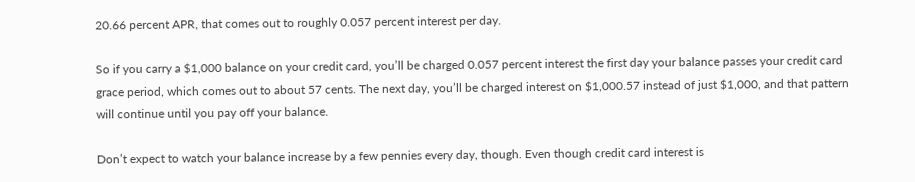20.66 percent APR, that comes out to roughly 0.057 percent interest per day.

So if you carry a $1,000 balance on your credit card, you’ll be charged 0.057 percent interest the first day your balance passes your credit card grace period, which comes out to about 57 cents. The next day, you’ll be charged interest on $1,000.57 instead of just $1,000, and that pattern will continue until you pay off your balance.

Don’t expect to watch your balance increase by a few pennies every day, though. Even though credit card interest is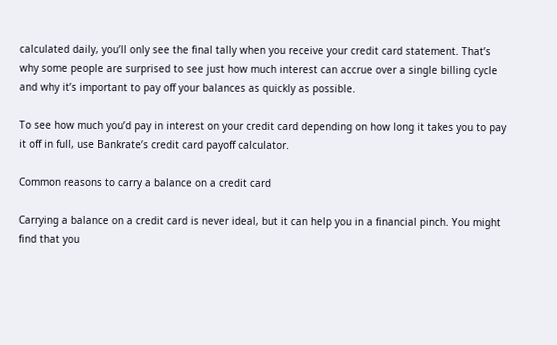calculated daily, you’ll only see the final tally when you receive your credit card statement. That’s why some people are surprised to see just how much interest can accrue over a single billing cycle and why it’s important to pay off your balances as quickly as possible.

To see how much you’d pay in interest on your credit card depending on how long it takes you to pay it off in full, use Bankrate’s credit card payoff calculator.

Common reasons to carry a balance on a credit card

Carrying a balance on a credit card is never ideal, but it can help you in a financial pinch. You might find that you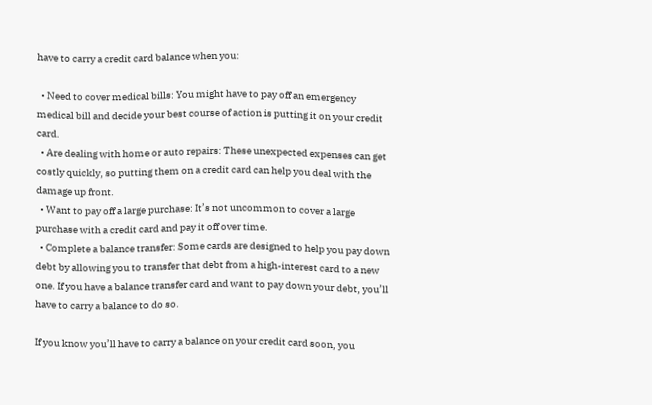have to carry a credit card balance when you:

  • Need to cover medical bills: You might have to pay off an emergency medical bill and decide your best course of action is putting it on your credit card.
  • Are dealing with home or auto repairs: These unexpected expenses can get costly quickly, so putting them on a credit card can help you deal with the damage up front.
  • Want to pay off a large purchase: It’s not uncommon to cover a large purchase with a credit card and pay it off over time.
  • Complete a balance transfer: Some cards are designed to help you pay down debt by allowing you to transfer that debt from a high-interest card to a new one. If you have a balance transfer card and want to pay down your debt, you’ll have to carry a balance to do so.

If you know you’ll have to carry a balance on your credit card soon, you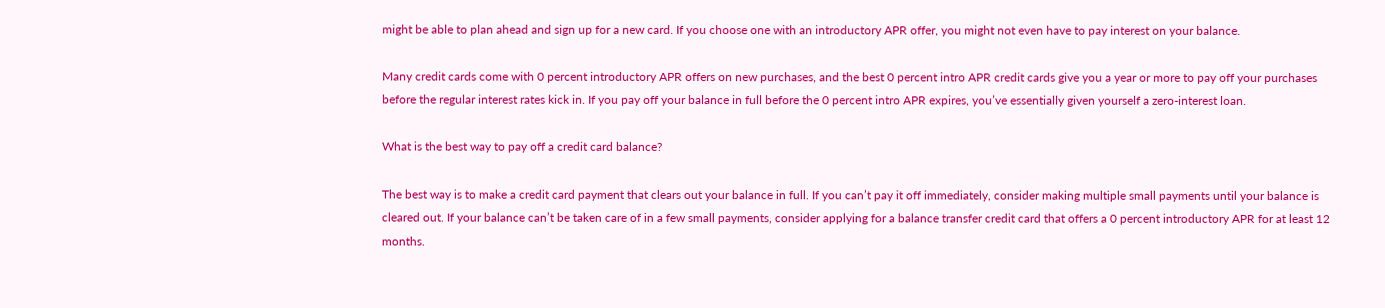might be able to plan ahead and sign up for a new card. If you choose one with an introductory APR offer, you might not even have to pay interest on your balance.

Many credit cards come with 0 percent introductory APR offers on new purchases, and the best 0 percent intro APR credit cards give you a year or more to pay off your purchases before the regular interest rates kick in. If you pay off your balance in full before the 0 percent intro APR expires, you’ve essentially given yourself a zero-interest loan.

What is the best way to pay off a credit card balance?

The best way is to make a credit card payment that clears out your balance in full. If you can’t pay it off immediately, consider making multiple small payments until your balance is cleared out. If your balance can’t be taken care of in a few small payments, consider applying for a balance transfer credit card that offers a 0 percent introductory APR for at least 12 months.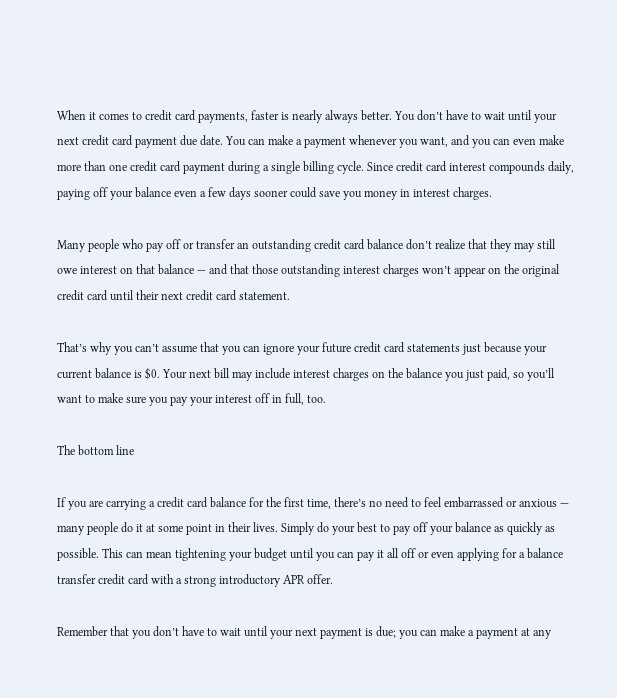When it comes to credit card payments, faster is nearly always better. You don’t have to wait until your next credit card payment due date. You can make a payment whenever you want, and you can even make more than one credit card payment during a single billing cycle. Since credit card interest compounds daily, paying off your balance even a few days sooner could save you money in interest charges.

Many people who pay off or transfer an outstanding credit card balance don’t realize that they may still owe interest on that balance — and that those outstanding interest charges won’t appear on the original credit card until their next credit card statement.

That’s why you can’t assume that you can ignore your future credit card statements just because your current balance is $0. Your next bill may include interest charges on the balance you just paid, so you’ll want to make sure you pay your interest off in full, too.

The bottom line

If you are carrying a credit card balance for the first time, there’s no need to feel embarrassed or anxious — many people do it at some point in their lives. Simply do your best to pay off your balance as quickly as possible. This can mean tightening your budget until you can pay it all off or even applying for a balance transfer credit card with a strong introductory APR offer.

Remember that you don’t have to wait until your next payment is due; you can make a payment at any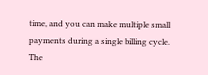time, and you can make multiple small payments during a single billing cycle. The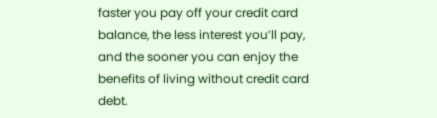faster you pay off your credit card balance, the less interest you’ll pay, and the sooner you can enjoy the benefits of living without credit card debt.